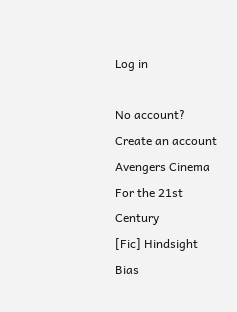Log in

No account? Create an account
Avengers Cinema
For the 21st Century
[Fic] Hindsight Bias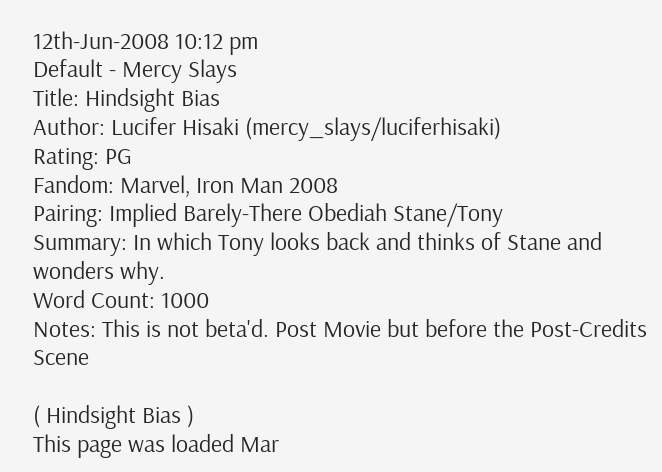12th-Jun-2008 10:12 pm
Default - Mercy Slays
Title: Hindsight Bias
Author: Lucifer Hisaki (mercy_slays/luciferhisaki)
Rating: PG
Fandom: Marvel, Iron Man 2008
Pairing: Implied Barely-There Obediah Stane/Tony
Summary: In which Tony looks back and thinks of Stane and wonders why.
Word Count: 1000
Notes: This is not beta'd. Post Movie but before the Post-Credits Scene

( Hindsight Bias )
This page was loaded Mar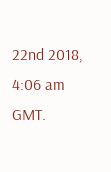22nd 2018, 4:06 am GMT.